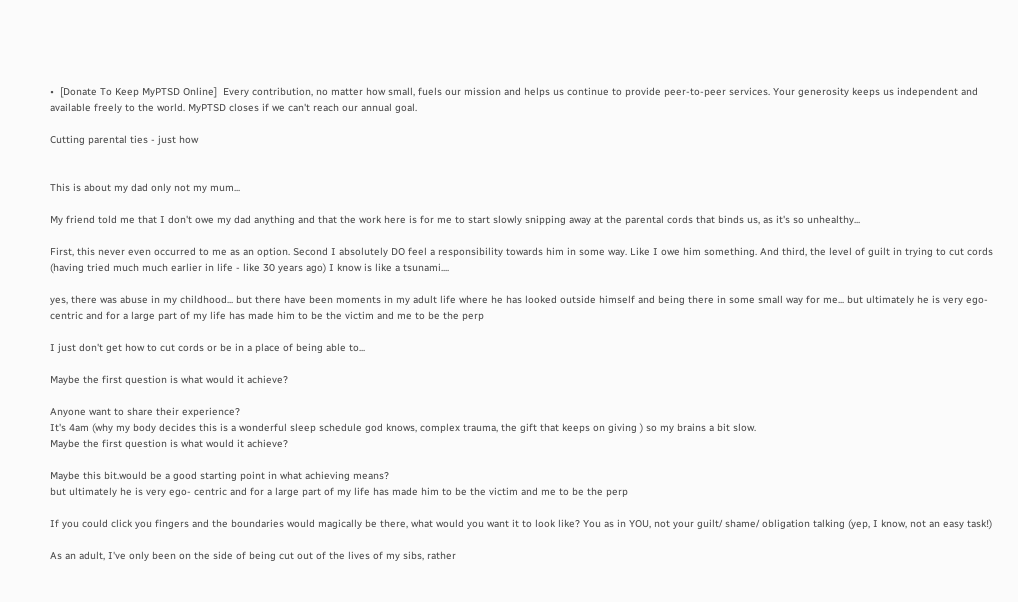•  [Donate To Keep MyPTSD Online]  Every contribution, no matter how small, fuels our mission and helps us continue to provide peer-to-peer services. Your generosity keeps us independent and available freely to the world. MyPTSD closes if we can't reach our annual goal.

Cutting parental ties - just how


This is about my dad only not my mum...

My friend told me that I don't owe my dad anything and that the work here is for me to start slowly snipping away at the parental cords that binds us, as it's so unhealthy...

First, this never even occurred to me as an option. Second I absolutely DO feel a responsibility towards him in some way. Like I owe him something. And third, the level of guilt in trying to cut cords (having tried much much earlier in life - like 30 years ago) I know is like a tsunami....

yes, there was abuse in my childhood... but there have been moments in my adult life where he has looked outside himself and being there in some small way for me... but ultimately he is very ego- centric and for a large part of my life has made him to be the victim and me to be the perp

I just don't get how to cut cords or be in a place of being able to...

Maybe the first question is what would it achieve?

Anyone want to share their experience?
It's 4am (why my body decides this is a wonderful sleep schedule god knows, complex trauma, the gift that keeps on giving ) so my brains a bit slow.
Maybe the first question is what would it achieve?

Maybe this bit.would be a good starting point in what achieving means?
but ultimately he is very ego- centric and for a large part of my life has made him to be the victim and me to be the perp

If you could click you fingers and the boundaries would magically be there, what would you want it to look like? You as in YOU, not your guilt/ shame/ obligation talking (yep, I know, not an easy task!)

As an adult, I've only been on the side of being cut out of the lives of my sibs, rather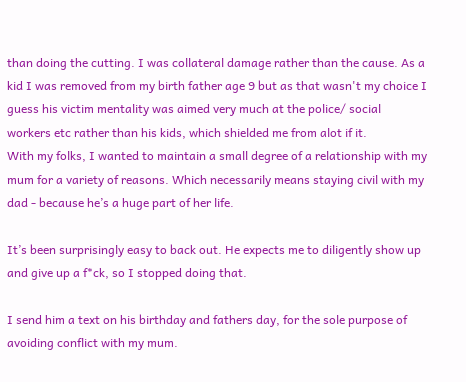than doing the cutting. I was collateral damage rather than the cause. As a kid I was removed from my birth father age 9 but as that wasn't my choice I guess his victim mentality was aimed very much at the police/ social workers etc rather than his kids, which shielded me from alot if it.
With my folks, I wanted to maintain a small degree of a relationship with my mum for a variety of reasons. Which necessarily means staying civil with my dad - because he’s a huge part of her life.

It’s been surprisingly easy to back out. He expects me to diligently show up and give up a f*ck, so I stopped doing that.

I send him a text on his birthday and fathers day, for the sole purpose of avoiding conflict with my mum.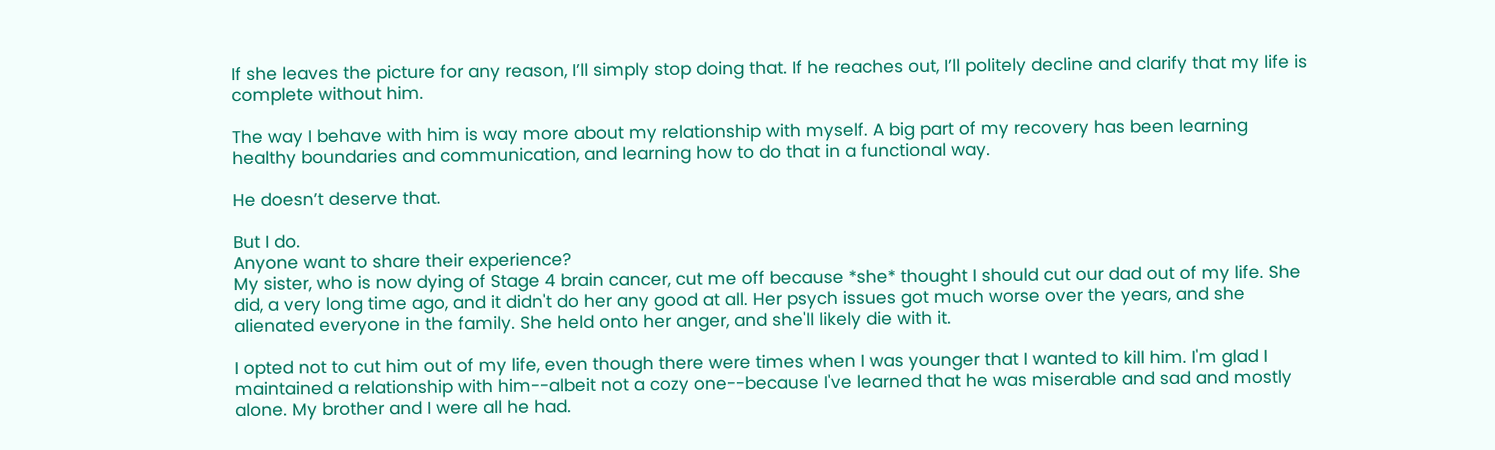If she leaves the picture for any reason, I’ll simply stop doing that. If he reaches out, I’ll politely decline and clarify that my life is complete without him.

The way I behave with him is way more about my relationship with myself. A big part of my recovery has been learning healthy boundaries and communication, and learning how to do that in a functional way.

He doesn’t deserve that.

But I do.
Anyone want to share their experience?
My sister, who is now dying of Stage 4 brain cancer, cut me off because *she* thought I should cut our dad out of my life. She did, a very long time ago, and it didn't do her any good at all. Her psych issues got much worse over the years, and she alienated everyone in the family. She held onto her anger, and she'll likely die with it.

I opted not to cut him out of my life, even though there were times when I was younger that I wanted to kill him. I'm glad I maintained a relationship with him--albeit not a cozy one--because I've learned that he was miserable and sad and mostly alone. My brother and I were all he had.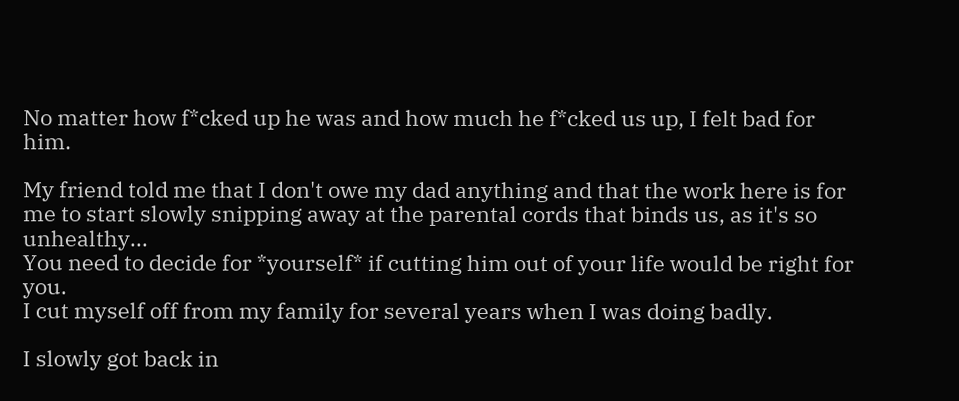No matter how f*cked up he was and how much he f*cked us up, I felt bad for him.

My friend told me that I don't owe my dad anything and that the work here is for me to start slowly snipping away at the parental cords that binds us, as it's so unhealthy...
You need to decide for *yourself* if cutting him out of your life would be right for you.
I cut myself off from my family for several years when I was doing badly.

I slowly got back in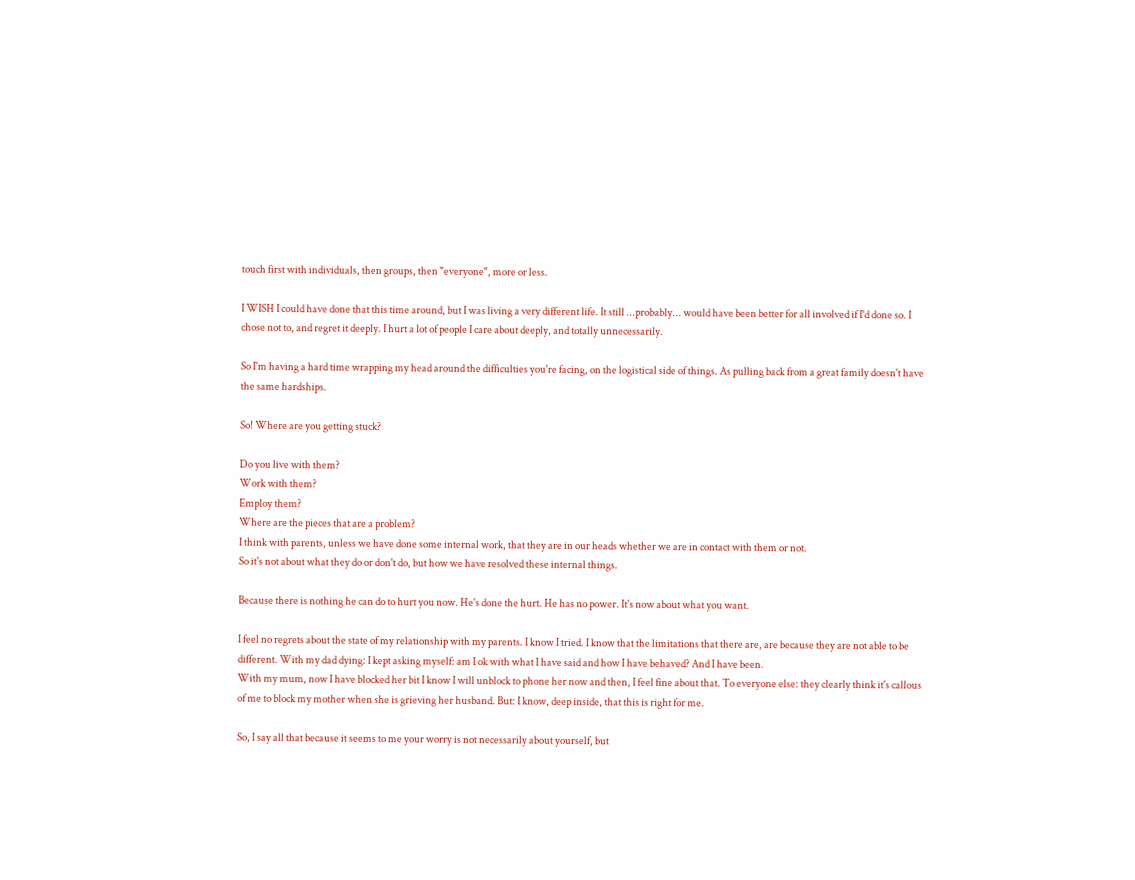touch first with individuals, then groups, then "everyone", more or less.

I WISH I could have done that this time around, but I was living a very different life. It still ...probably... would have been better for all involved if I'd done so. I chose not to, and regret it deeply. I hurt a lot of people I care about deeply, and totally unnecessarily.

So I'm having a hard time wrapping my head around the difficulties you're facing, on the logistical side of things. As pulling back from a great family doesn't have the same hardships.

So! Where are you getting stuck?

Do you live with them?
Work with them?
Employ them?
Where are the pieces that are a problem?
I think with parents, unless we have done some internal work, that they are in our heads whether we are in contact with them or not.
So it's not about what they do or don't do, but how we have resolved these internal things.

Because there is nothing he can do to hurt you now. He's done the hurt. He has no power. It's now about what you want.

I feel no regrets about the state of my relationship with my parents. I know I tried. I know that the limitations that there are, are because they are not able to be different. With my dad dying: I kept asking myself: am I ok with what I have said and how I have behaved? And I have been.
With my mum, now I have blocked her bit I know I will unblock to phone her now and then, I feel fine about that. To everyone else: they clearly think it's callous of me to block my mother when she is grieving her husband. But: I know, deep inside, that this is right for me.

So, I say all that because it seems to me your worry is not necessarily about yourself, but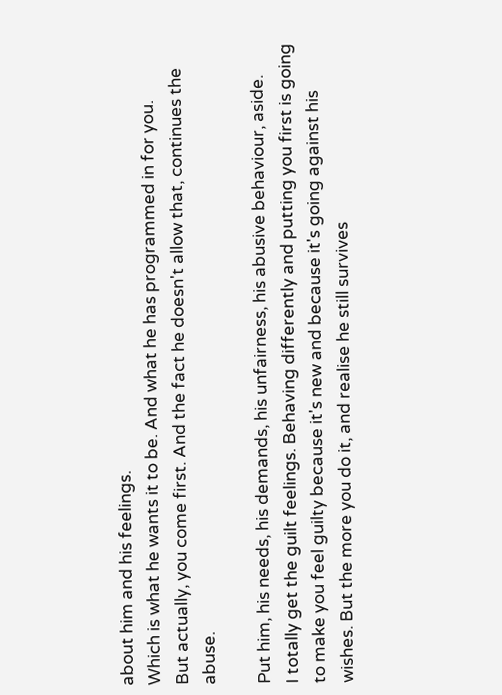about him and his feelings.
Which is what he wants it to be. And what he has programmed in for you.
But actually, you come first. And the fact he doesn't allow that, continues the abuse.

Put him, his needs, his demands, his unfairness, his abusive behaviour, aside.
I totally get the guilt feelings. Behaving differently and putting you first is going to make you feel guilty because it's new and because it's going against his wishes. But the more you do it, and realise he still survives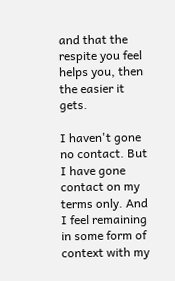and that the respite you feel helps you, then the easier it gets.

I haven't gone no contact. But I have gone contact on my terms only. And I feel remaining in some form of context with my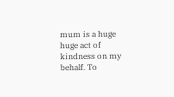mum is a huge huge act of kindness on my behalf. To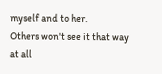myself and to her.
Others won't see it that way at all